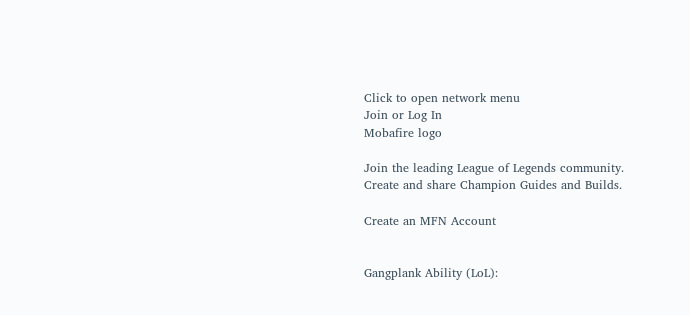Click to open network menu
Join or Log In
Mobafire logo

Join the leading League of Legends community. Create and share Champion Guides and Builds.

Create an MFN Account


Gangplank Ability (LoL):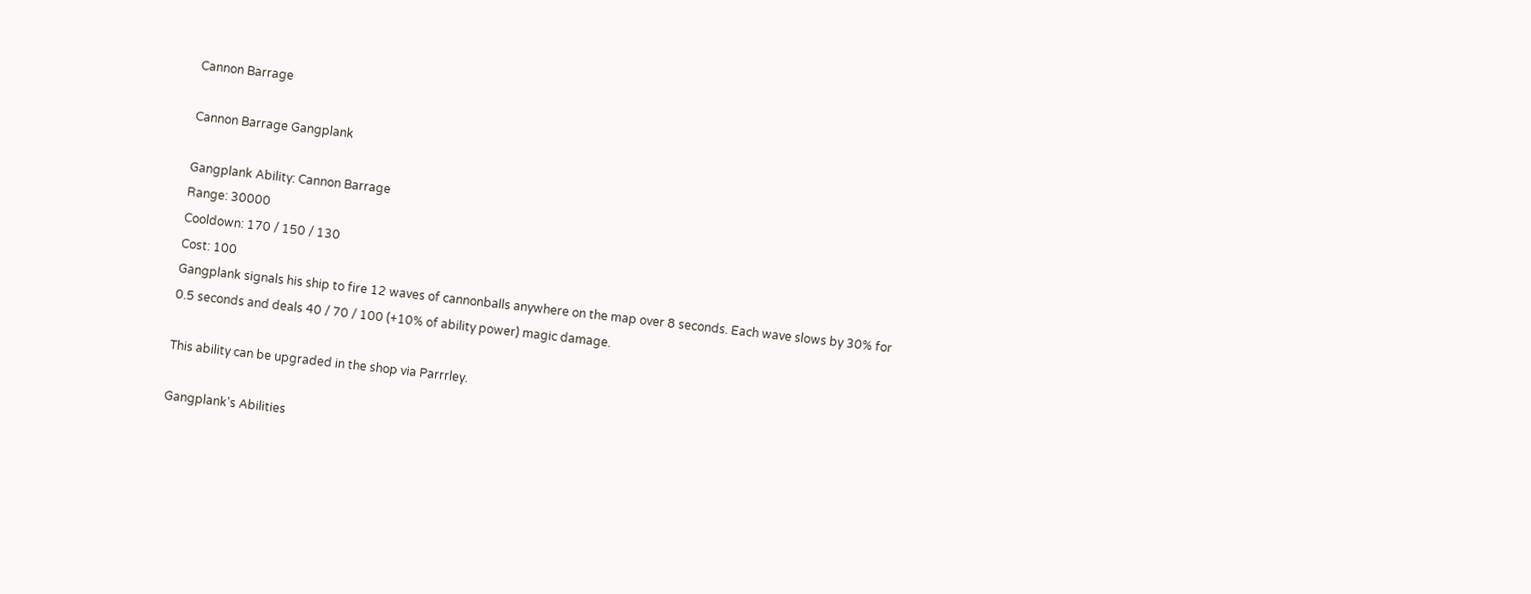Cannon Barrage

Cannon Barrage Gangplank

Gangplank Ability: Cannon Barrage
Range: 30000
Cooldown: 170 / 150 / 130
Cost: 100
Gangplank signals his ship to fire 12 waves of cannonballs anywhere on the map over 8 seconds. Each wave slows by 30% for 0.5 seconds and deals 40 / 70 / 100 (+10% of ability power) magic damage.

This ability can be upgraded in the shop via Parrrley.

Gangplank's Abilities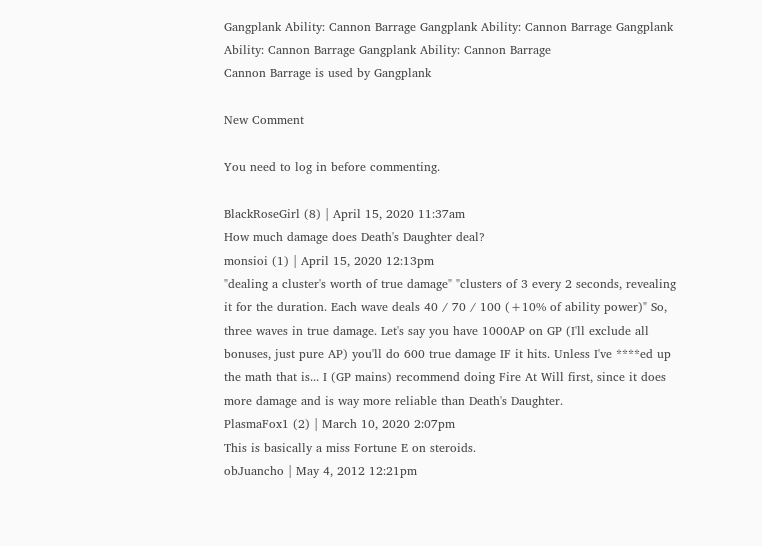Gangplank Ability: Cannon Barrage Gangplank Ability: Cannon Barrage Gangplank Ability: Cannon Barrage Gangplank Ability: Cannon Barrage
Cannon Barrage is used by Gangplank

New Comment

You need to log in before commenting.

BlackRoseGirl (8) | April 15, 2020 11:37am
How much damage does Death's Daughter deal?
monsioi (1) | April 15, 2020 12:13pm
"dealing a cluster's worth of true damage" "clusters of 3 every 2 seconds, revealing it for the duration. Each wave deals 40 / 70 / 100 (+10% of ability power)" So, three waves in true damage. Let's say you have 1000AP on GP (I'll exclude all bonuses, just pure AP) you'll do 600 true damage IF it hits. Unless I've ****ed up the math that is... I (GP mains) recommend doing Fire At Will first, since it does more damage and is way more reliable than Death's Daughter.
PlasmaFox1 (2) | March 10, 2020 2:07pm
This is basically a miss Fortune E on steroids.
obJuancho | May 4, 2012 12:21pm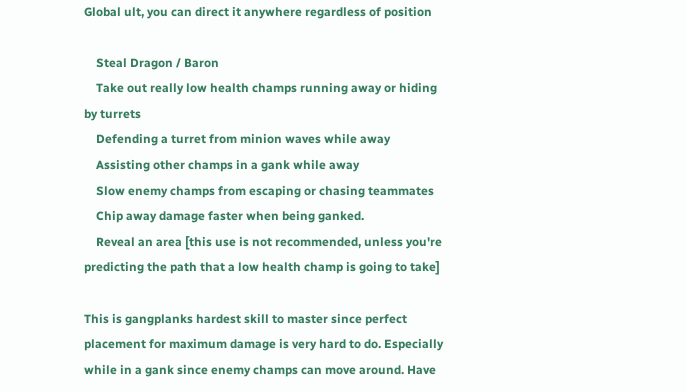Global ult, you can direct it anywhere regardless of position

    Steal Dragon / Baron
    Take out really low health champs running away or hiding by turrets
    Defending a turret from minion waves while away
    Assisting other champs in a gank while away
    Slow enemy champs from escaping or chasing teammates
    Chip away damage faster when being ganked.
    Reveal an area [this use is not recommended, unless you're predicting the path that a low health champ is going to take]

This is gangplanks hardest skill to master since perfect placement for maximum damage is very hard to do. Especially while in a gank since enemy champs can move around. Have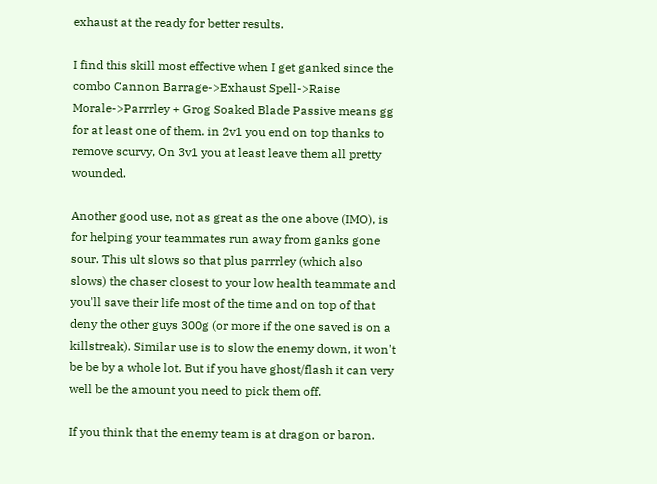exhaust at the ready for better results.

I find this skill most effective when I get ganked since the combo Cannon Barrage->Exhaust Spell->Raise Morale->Parrrley + Grog Soaked Blade Passive means gg for at least one of them. in 2v1 you end on top thanks to remove scurvy, On 3v1 you at least leave them all pretty wounded.

Another good use, not as great as the one above (IMO), is for helping your teammates run away from ganks gone sour. This ult slows so that plus parrrley (which also slows) the chaser closest to your low health teammate and you'll save their life most of the time and on top of that deny the other guys 300g (or more if the one saved is on a killstreak). Similar use is to slow the enemy down, it won't be be by a whole lot. But if you have ghost/flash it can very well be the amount you need to pick them off.

If you think that the enemy team is at dragon or baron.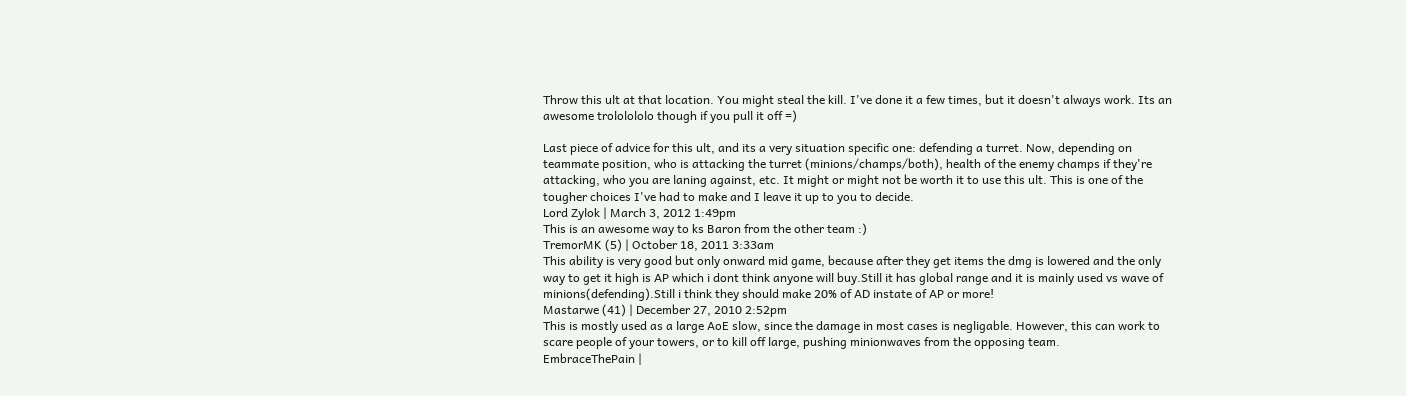Throw this ult at that location. You might steal the kill. I've done it a few times, but it doesn't always work. Its an awesome trololololo though if you pull it off =)

Last piece of advice for this ult, and its a very situation specific one: defending a turret. Now, depending on teammate position, who is attacking the turret (minions/champs/both), health of the enemy champs if they're attacking, who you are laning against, etc. It might or might not be worth it to use this ult. This is one of the tougher choices I've had to make and I leave it up to you to decide.
Lord Zylok | March 3, 2012 1:49pm
This is an awesome way to ks Baron from the other team :)
TremorMK (5) | October 18, 2011 3:33am
This ability is very good but only onward mid game, because after they get items the dmg is lowered and the only way to get it high is AP which i dont think anyone will buy.Still it has global range and it is mainly used vs wave of minions(defending).Still i think they should make 20% of AD instate of AP or more!
Mastarwe (41) | December 27, 2010 2:52pm
This is mostly used as a large AoE slow, since the damage in most cases is negligable. However, this can work to scare people of your towers, or to kill off large, pushing minionwaves from the opposing team.
EmbraceThePain |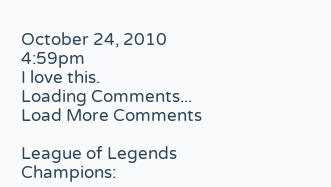October 24, 2010 4:59pm
I love this.
Loading Comments...
Load More Comments

League of Legends Champions: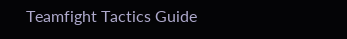Teamfight Tactics Guide